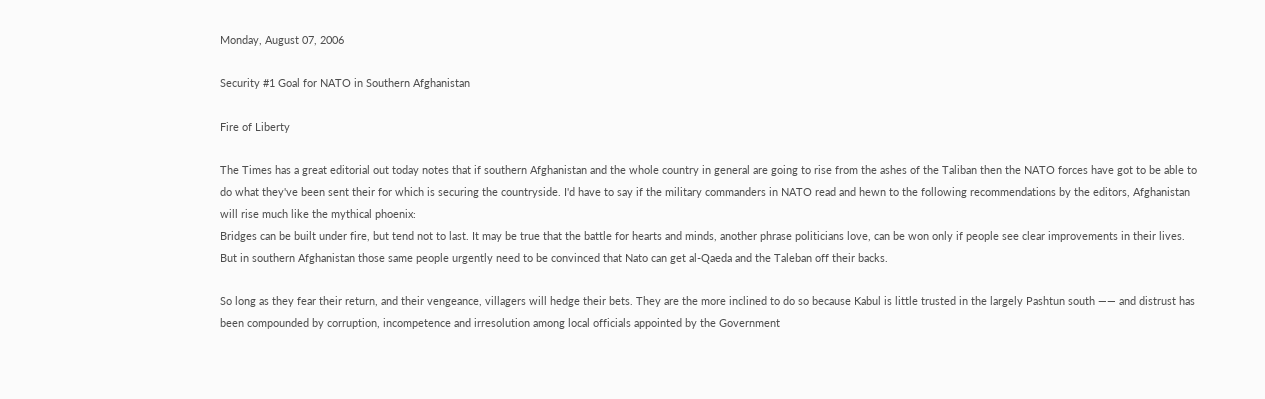Monday, August 07, 2006

Security #1 Goal for NATO in Southern Afghanistan

Fire of Liberty

The Times has a great editorial out today notes that if southern Afghanistan and the whole country in general are going to rise from the ashes of the Taliban then the NATO forces have got to be able to do what they've been sent their for which is securing the countryside. I'd have to say if the military commanders in NATO read and hewn to the following recommendations by the editors, Afghanistan will rise much like the mythical phoenix:
Bridges can be built under fire, but tend not to last. It may be true that the battle for hearts and minds, another phrase politicians love, can be won only if people see clear improvements in their lives. But in southern Afghanistan those same people urgently need to be convinced that Nato can get al-Qaeda and the Taleban off their backs.

So long as they fear their return, and their vengeance, villagers will hedge their bets. They are the more inclined to do so because Kabul is little trusted in the largely Pashtun south —— and distrust has been compounded by corruption, incompetence and irresolution among local officials appointed by the Government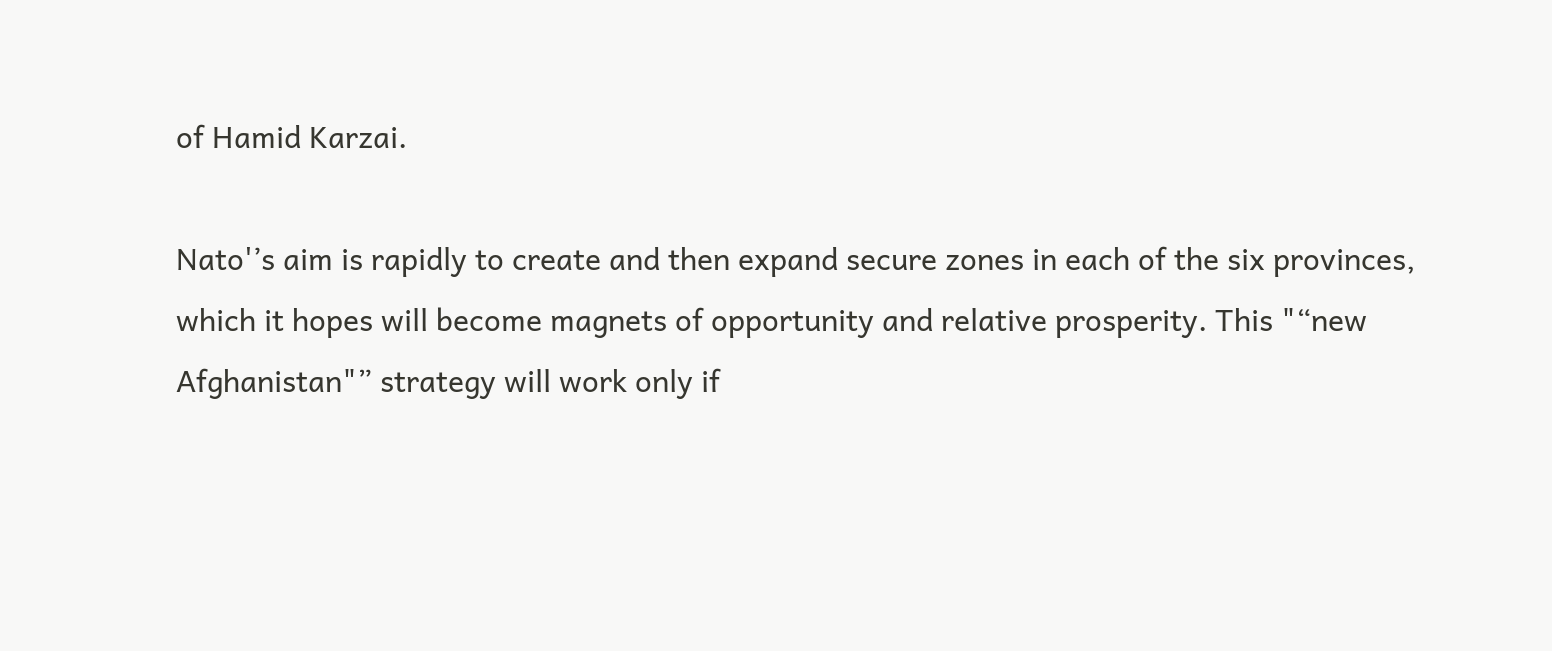of Hamid Karzai.

Nato'’s aim is rapidly to create and then expand secure zones in each of the six provinces, which it hopes will become magnets of opportunity and relative prosperity. This "“new Afghanistan"” strategy will work only if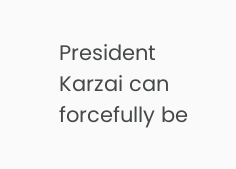President Karzai can forcefully be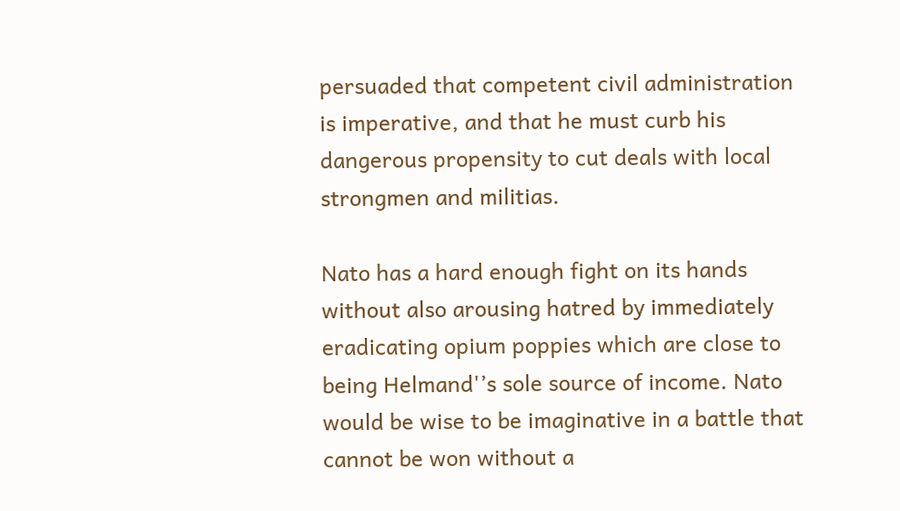persuaded that competent civil administration is imperative, and that he must curb his dangerous propensity to cut deals with local strongmen and militias.

Nato has a hard enough fight on its hands without also arousing hatred by immediately eradicating opium poppies which are close to being Helmand'’s sole source of income. Nato would be wise to be imaginative in a battle that cannot be won without a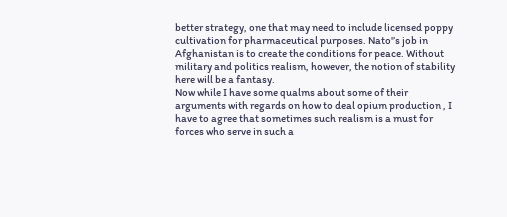better strategy, one that may need to include licensed poppy cultivation for pharmaceutical purposes. Nato'’s job in Afghanistan is to create the conditions for peace. Without military and politics realism, however, the notion of stability here will be a fantasy.
Now while I have some qualms about some of their arguments with regards on how to deal opium production , I have to agree that sometimes such realism is a must for forces who serve in such a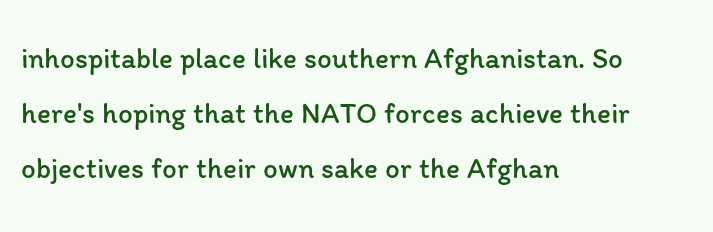inhospitable place like southern Afghanistan. So here's hoping that the NATO forces achieve their objectives for their own sake or the Afghan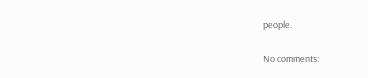people.

No comments: